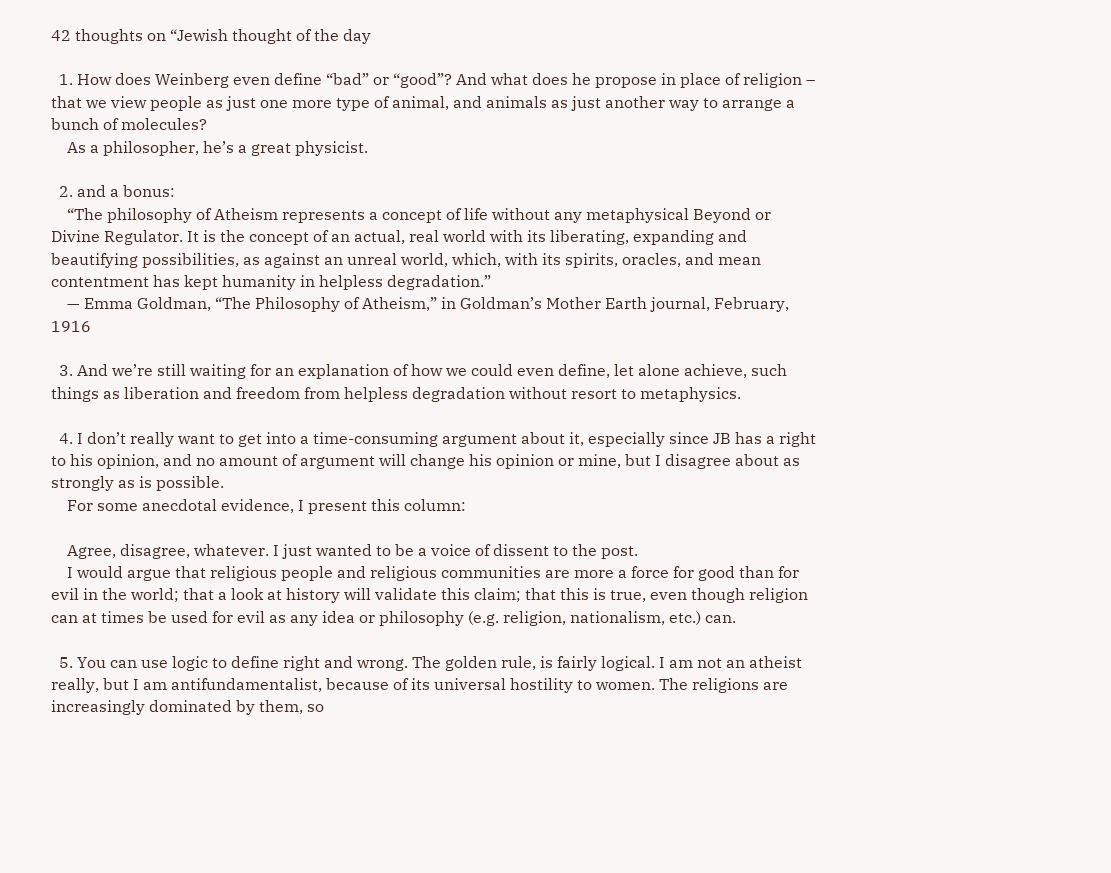42 thoughts on “Jewish thought of the day

  1. How does Weinberg even define “bad” or “good”? And what does he propose in place of religion – that we view people as just one more type of animal, and animals as just another way to arrange a bunch of molecules?
    As a philosopher, he’s a great physicist.

  2. and a bonus:
    “The philosophy of Atheism represents a concept of life without any metaphysical Beyond or Divine Regulator. It is the concept of an actual, real world with its liberating, expanding and beautifying possibilities, as against an unreal world, which, with its spirits, oracles, and mean contentment has kept humanity in helpless degradation.”
    — Emma Goldman, “The Philosophy of Atheism,” in Goldman’s Mother Earth journal, February, 1916

  3. And we’re still waiting for an explanation of how we could even define, let alone achieve, such things as liberation and freedom from helpless degradation without resort to metaphysics.

  4. I don’t really want to get into a time-consuming argument about it, especially since JB has a right to his opinion, and no amount of argument will change his opinion or mine, but I disagree about as strongly as is possible.
    For some anecdotal evidence, I present this column:

    Agree, disagree, whatever. I just wanted to be a voice of dissent to the post.
    I would argue that religious people and religious communities are more a force for good than for evil in the world; that a look at history will validate this claim; that this is true, even though religion can at times be used for evil as any idea or philosophy (e.g. religion, nationalism, etc.) can.

  5. You can use logic to define right and wrong. The golden rule, is fairly logical. I am not an atheist really, but I am antifundamentalist, because of its universal hostility to women. The religions are increasingly dominated by them, so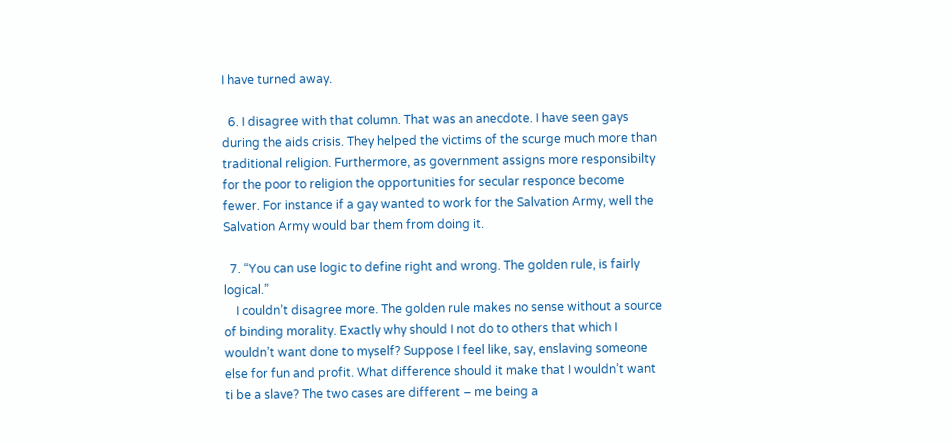I have turned away.

  6. I disagree with that column. That was an anecdote. I have seen gays during the aids crisis. They helped the victims of the scurge much more than traditional religion. Furthermore, as government assigns more responsibilty for the poor to religion the opportunities for secular responce become fewer. For instance if a gay wanted to work for the Salvation Army, well the Salvation Army would bar them from doing it.

  7. “You can use logic to define right and wrong. The golden rule, is fairly logical.”
    I couldn’t disagree more. The golden rule makes no sense without a source of binding morality. Exactly why should I not do to others that which I wouldn’t want done to myself? Suppose I feel like, say, enslaving someone else for fun and profit. What difference should it make that I wouldn’t want ti be a slave? The two cases are different – me being a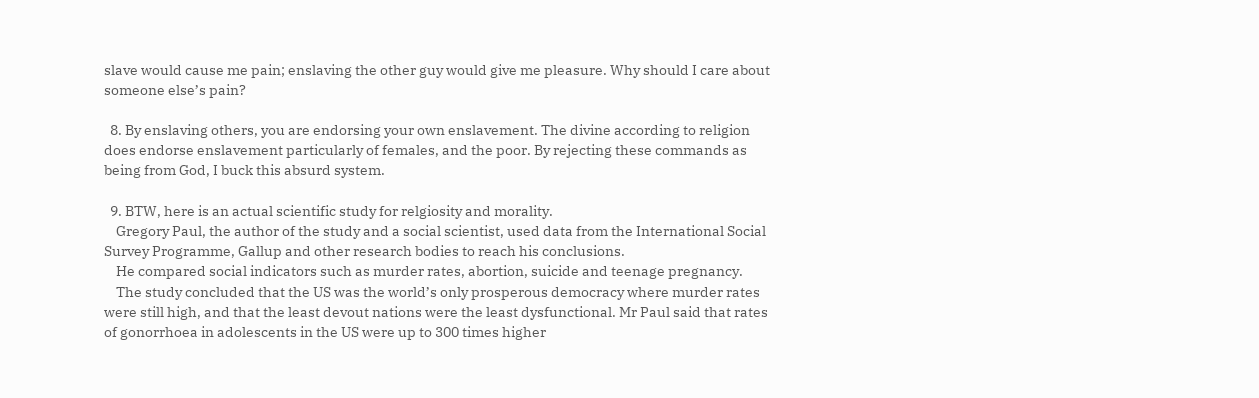slave would cause me pain; enslaving the other guy would give me pleasure. Why should I care about someone else’s pain?

  8. By enslaving others, you are endorsing your own enslavement. The divine according to religion does endorse enslavement particularly of females, and the poor. By rejecting these commands as being from God, I buck this absurd system.

  9. BTW, here is an actual scientific study for relgiosity and morality.
    Gregory Paul, the author of the study and a social scientist, used data from the International Social Survey Programme, Gallup and other research bodies to reach his conclusions.
    He compared social indicators such as murder rates, abortion, suicide and teenage pregnancy.
    The study concluded that the US was the world’s only prosperous democracy where murder rates were still high, and that the least devout nations were the least dysfunctional. Mr Paul said that rates of gonorrhoea in adolescents in the US were up to 300 times higher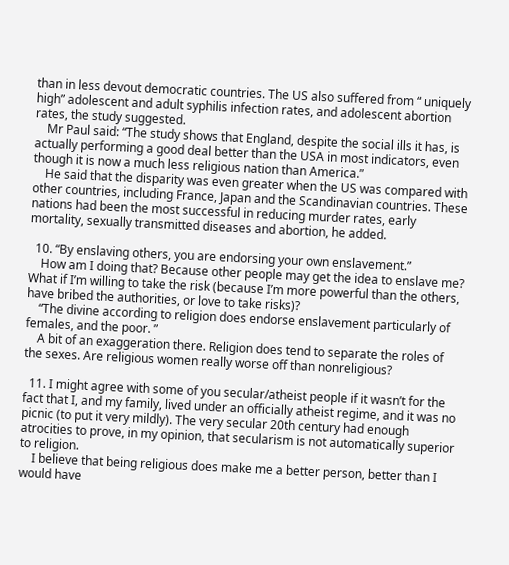than in less devout democratic countries. The US also suffered from “ uniquely high” adolescent and adult syphilis infection rates, and adolescent abortion rates, the study suggested.
    Mr Paul said: “The study shows that England, despite the social ills it has, is actually performing a good deal better than the USA in most indicators, even though it is now a much less religious nation than America.”
    He said that the disparity was even greater when the US was compared with other countries, including France, Japan and the Scandinavian countries. These nations had been the most successful in reducing murder rates, early mortality, sexually transmitted diseases and abortion, he added.

  10. “By enslaving others, you are endorsing your own enslavement.”
    How am I doing that? Because other people may get the idea to enslave me? What if I’m willing to take the risk (because I’m more powerful than the others, have bribed the authorities, or love to take risks)?
    “The divine according to religion does endorse enslavement particularly of females, and the poor. ”
    A bit of an exaggeration there. Religion does tend to separate the roles of the sexes. Are religious women really worse off than nonreligious?

  11. I might agree with some of you secular/atheist people if it wasn’t for the fact that I, and my family, lived under an officially atheist regime, and it was no picnic (to put it very mildly). The very secular 20th century had enough atrocities to prove, in my opinion, that secularism is not automatically superior to religion.
    I believe that being religious does make me a better person, better than I would have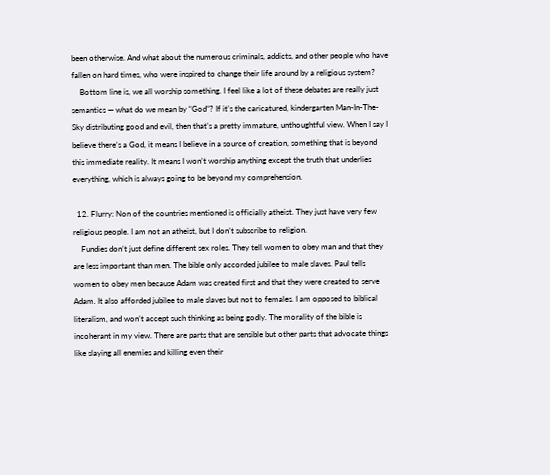been otherwise. And what about the numerous criminals, addicts, and other people who have fallen on hard times, who were inspired to change their life around by a religious system?
    Bottom line is, we all worship something. I feel like a lot of these debates are really just semantics — what do we mean by “God”? If it’s the caricatured, kindergarten Man-In-The-Sky distributing good and evil, then that’s a pretty immature, unthoughtful view. When I say I believe there’s a God, it means I believe in a source of creation, something that is beyond this immediate reality. It means I won’t worship anything except the truth that underlies everything, which is always going to be beyond my comprehension.

  12. Flurry: Non of the countries mentioned is officially atheist. They just have very few religious people. I am not an atheist, but I don’t subscribe to religion.
    Fundies don’t just define different sex roles. They tell women to obey man and that they are less important than men. The bible only accorded jubilee to male slaves. Paul tells women to obey men because Adam was created first and that they were created to serve Adam. It also afforded jubilee to male slaves but not to females. I am opposed to biblical literalism, and won’t accept such thinking as being godly. The morality of the bible is incoherant in my view. There are parts that are sensible but other parts that advocate things like slaying all enemies and killing even their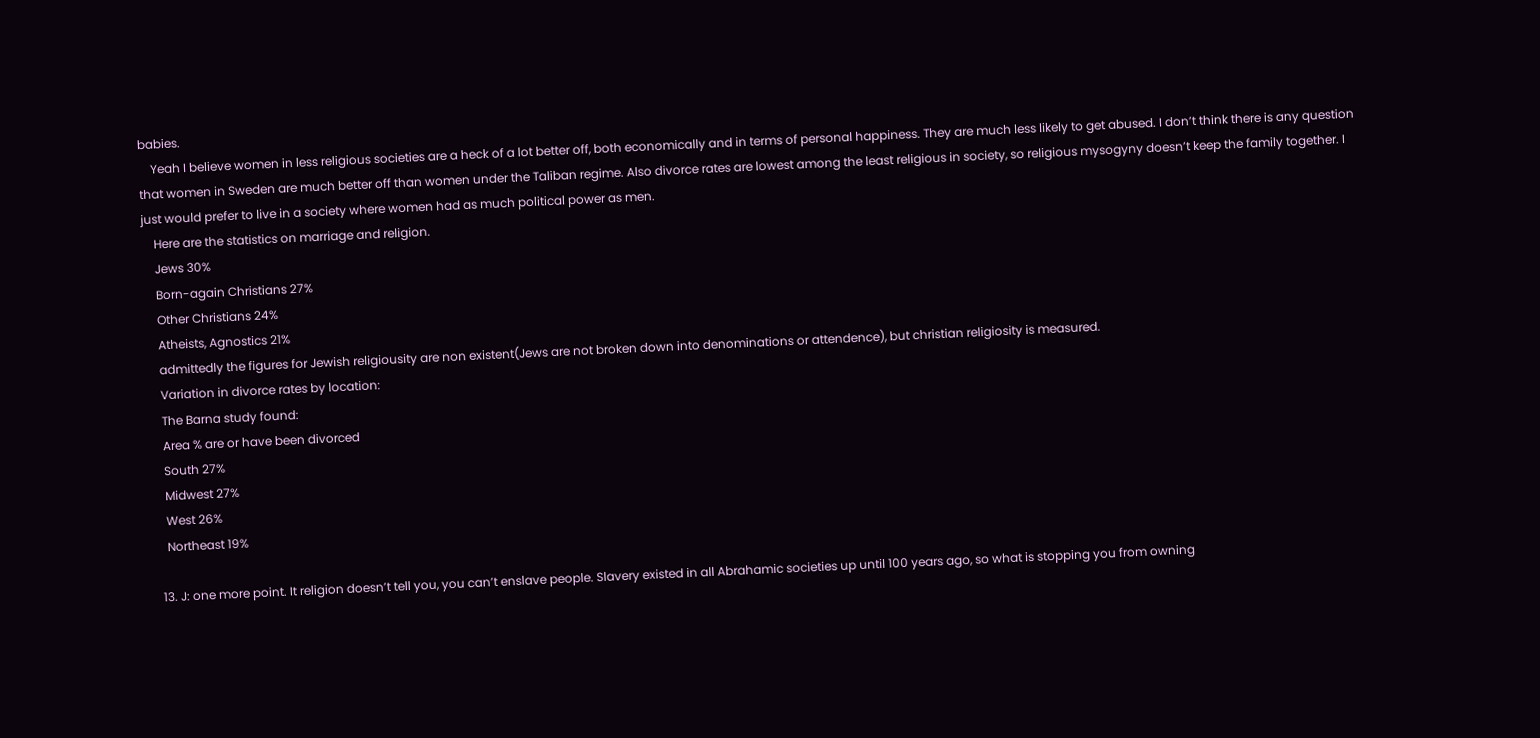babies.
    Yeah I believe women in less religious societies are a heck of a lot better off, both economically and in terms of personal happiness. They are much less likely to get abused. I don’t think there is any question that women in Sweden are much better off than women under the Taliban regime. Also divorce rates are lowest among the least religious in society, so religious mysogyny doesn’t keep the family together. I just would prefer to live in a society where women had as much political power as men.
    Here are the statistics on marriage and religion.
    Jews 30%
    Born-again Christians 27%
    Other Christians 24%
    Atheists, Agnostics 21%
    admittedly the figures for Jewish religiousity are non existent(Jews are not broken down into denominations or attendence), but christian religiosity is measured.
    Variation in divorce rates by location:
    The Barna study found:
    Area % are or have been divorced
    South 27%
    Midwest 27%
    West 26%
    Northeast 19%

  13. J: one more point. It religion doesn’t tell you, you can’t enslave people. Slavery existed in all Abrahamic societies up until 100 years ago, so what is stopping you from owning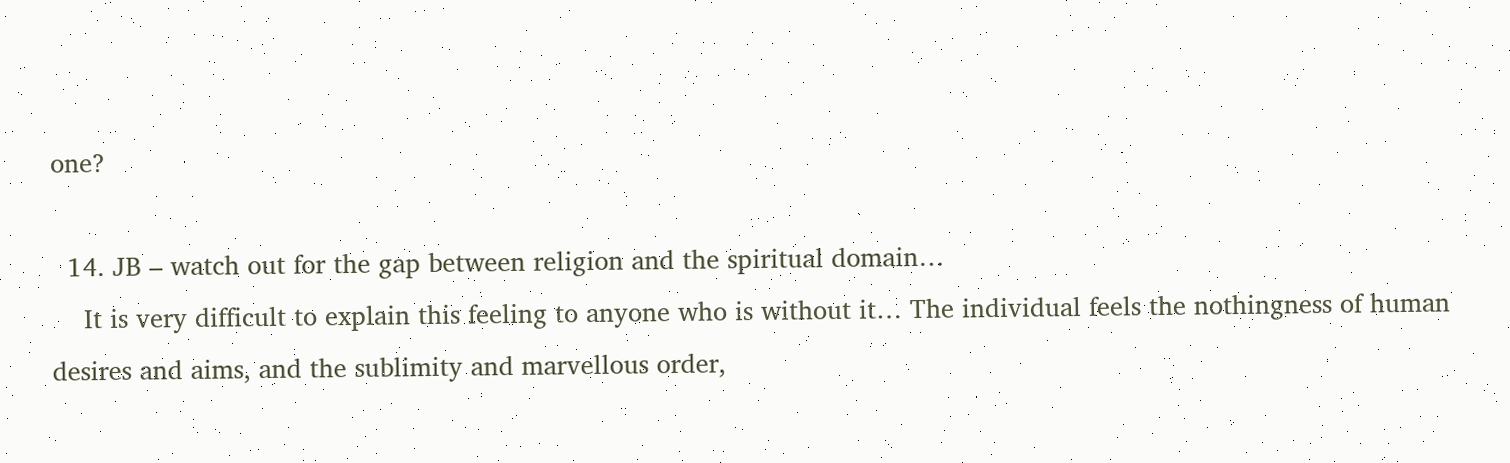one?

  14. JB – watch out for the gap between religion and the spiritual domain…
    It is very difficult to explain this feeling to anyone who is without it… The individual feels the nothingness of human desires and aims, and the sublimity and marvellous order,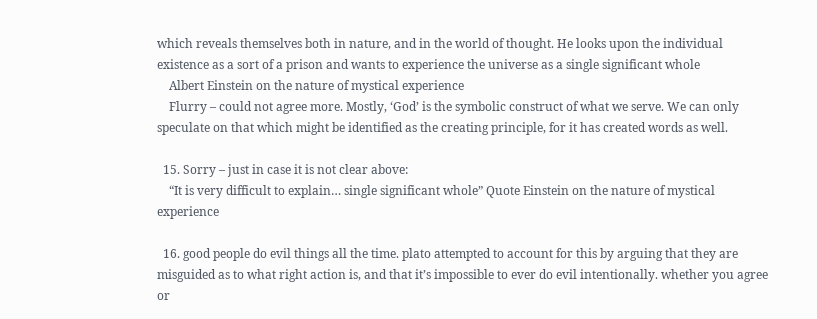which reveals themselves both in nature, and in the world of thought. He looks upon the individual existence as a sort of a prison and wants to experience the universe as a single significant whole
    Albert Einstein on the nature of mystical experience
    Flurry – could not agree more. Mostly, ‘God’ is the symbolic construct of what we serve. We can only speculate on that which might be identified as the creating principle, for it has created words as well.

  15. Sorry – just in case it is not clear above:
    “It is very difficult to explain… single significant whole” Quote Einstein on the nature of mystical experience

  16. good people do evil things all the time. plato attempted to account for this by arguing that they are misguided as to what right action is, and that it’s impossible to ever do evil intentionally. whether you agree or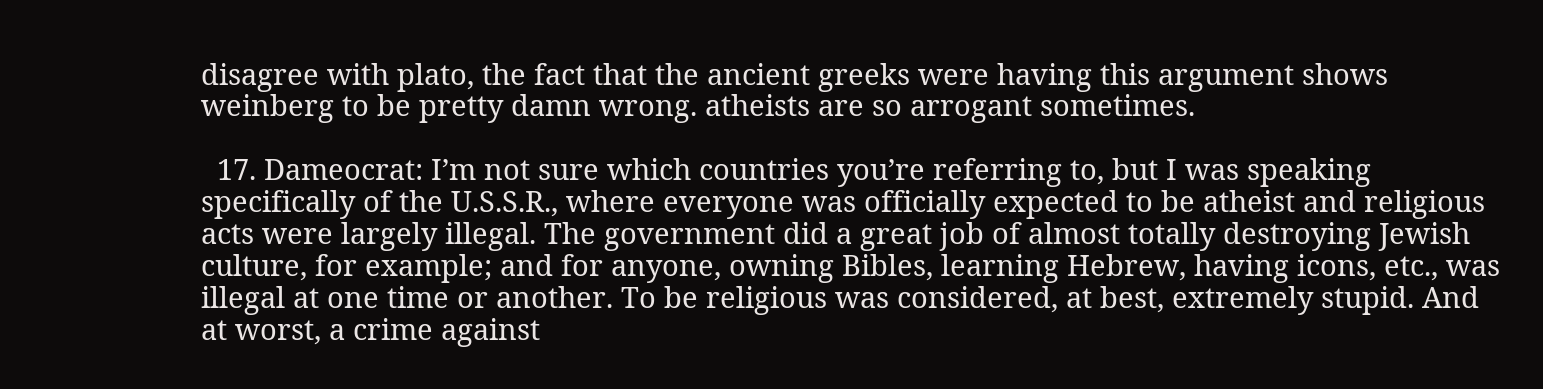disagree with plato, the fact that the ancient greeks were having this argument shows weinberg to be pretty damn wrong. atheists are so arrogant sometimes.

  17. Dameocrat: I’m not sure which countries you’re referring to, but I was speaking specifically of the U.S.S.R., where everyone was officially expected to be atheist and religious acts were largely illegal. The government did a great job of almost totally destroying Jewish culture, for example; and for anyone, owning Bibles, learning Hebrew, having icons, etc., was illegal at one time or another. To be religious was considered, at best, extremely stupid. And at worst, a crime against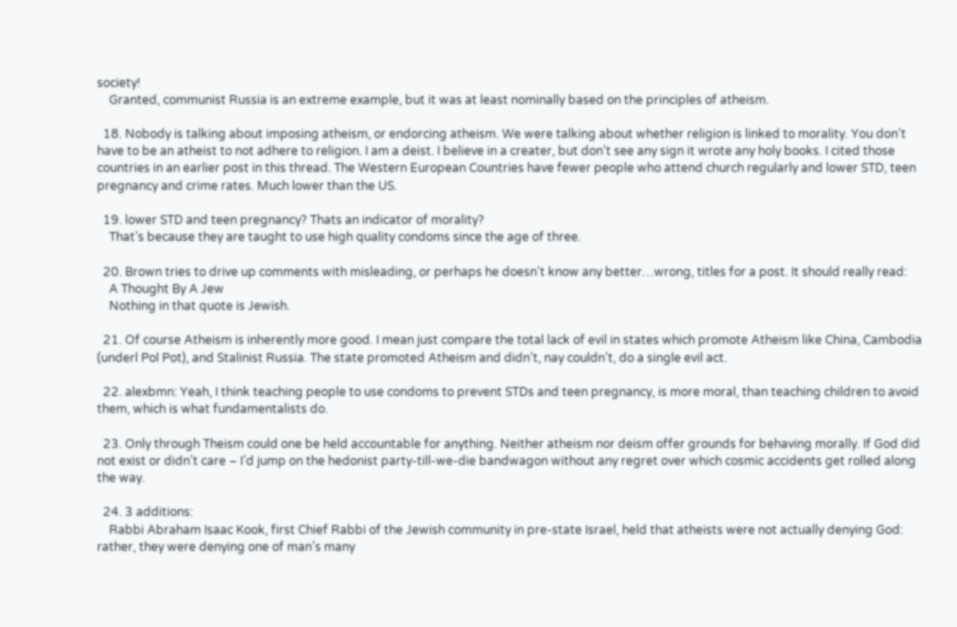society!
    Granted, communist Russia is an extreme example, but it was at least nominally based on the principles of atheism.

  18. Nobody is talking about imposing atheism, or endorcing atheism. We were talking about whether religion is linked to morality. You don’t have to be an atheist to not adhere to religion. I am a deist. I believe in a creater, but don’t see any sign it wrote any holy books. I cited those countries in an earlier post in this thread. The Western European Countries have fewer people who attend church regularly and lower STD, teen pregnancy and crime rates. Much lower than the US.

  19. lower STD and teen pregnancy? Thats an indicator of morality?
    That’s because they are taught to use high quality condoms since the age of three.

  20. Brown tries to drive up comments with misleading, or perhaps he doesn’t know any better…wrong, titles for a post. It should really read:
    A Thought By A Jew
    Nothing in that quote is Jewish.

  21. Of course Atheism is inherently more good. I mean just compare the total lack of evil in states which promote Atheism like China, Cambodia (underl Pol Pot), and Stalinist Russia. The state promoted Atheism and didn’t, nay couldn’t, do a single evil act.

  22. alexbmn: Yeah, I think teaching people to use condoms to prevent STDs and teen pregnancy, is more moral, than teaching children to avoid them, which is what fundamentalists do.

  23. Only through Theism could one be held accountable for anything. Neither atheism nor deism offer grounds for behaving morally. If God did not exist or didn’t care – I’d jump on the hedonist party-till-we-die bandwagon without any regret over which cosmic accidents get rolled along the way.

  24. 3 additions:
    Rabbi Abraham Isaac Kook, first Chief Rabbi of the Jewish community in pre-state Israel, held that atheists were not actually denying God: rather, they were denying one of man’s many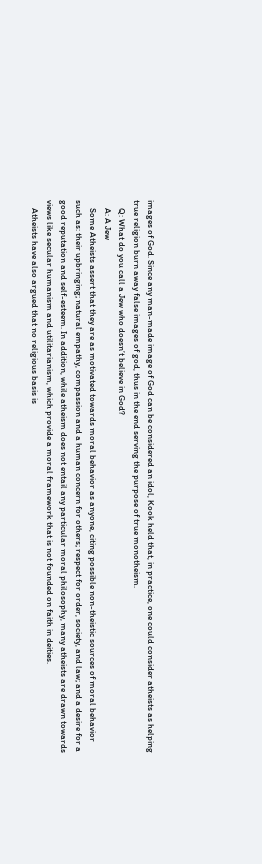images of God. Since any man-made image of God can be considered an idol, Kook held that, in practice, one could consider atheists as helping true religion burn away false images of god, thus in the end serving the purpose of true monotheism.
    Q: What do you call a Jew who doesn’t believe in God?
    A: A Jew
    Some Atheists assert that they are as motivated towards moral behavior as anyone, citing possible non-theistic sources of moral behavior such as: their upbringing; natural empathy, compassion and a human concern for others; respect for order, society, and law; and a desire for a good reputation and self-esteem. In addition, while atheism does not entail any particular moral philosophy, many atheists are drawn towards views like secular humanism and utilitarianism, which provide a moral framework that is not founded on faith in deities.
    Atheists have also argued that no religious basis is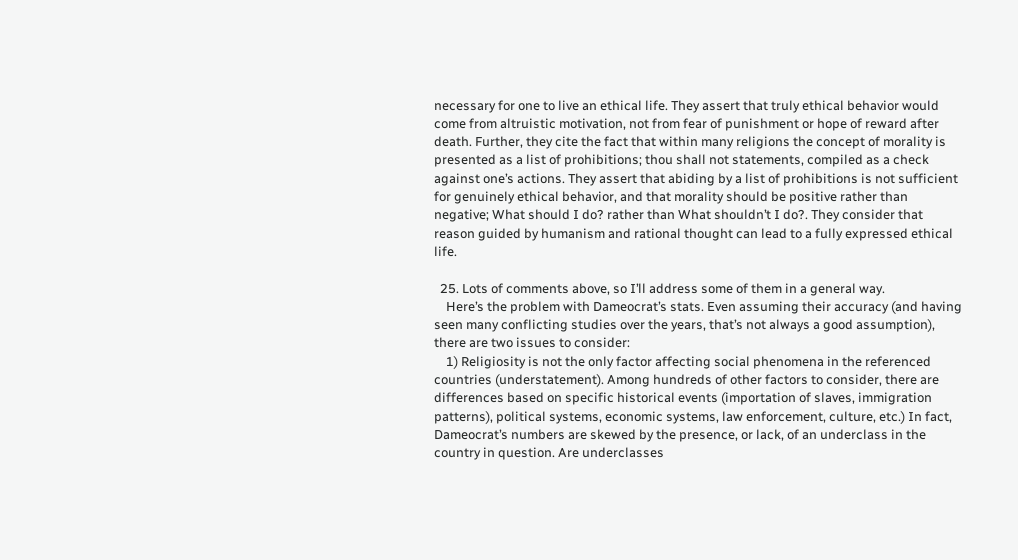necessary for one to live an ethical life. They assert that truly ethical behavior would come from altruistic motivation, not from fear of punishment or hope of reward after death. Further, they cite the fact that within many religions the concept of morality is presented as a list of prohibitions; thou shall not statements, compiled as a check against one’s actions. They assert that abiding by a list of prohibitions is not sufficient for genuinely ethical behavior, and that morality should be positive rather than negative; What should I do? rather than What shouldn’t I do?. They consider that reason guided by humanism and rational thought can lead to a fully expressed ethical life.

  25. Lots of comments above, so I’ll address some of them in a general way.
    Here’s the problem with Dameocrat’s stats. Even assuming their accuracy (and having seen many conflicting studies over the years, that’s not always a good assumption), there are two issues to consider:
    1) Religiosity is not the only factor affecting social phenomena in the referenced countries (understatement). Among hundreds of other factors to consider, there are differences based on specific historical events (importation of slaves, immigration patterns), political systems, economic systems, law enforcement, culture, etc.) In fact, Dameocrat’s numbers are skewed by the presence, or lack, of an underclass in the country in question. Are underclasses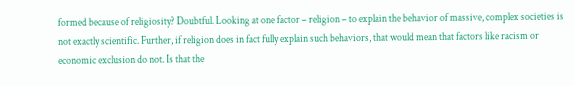formed because of religiosity? Doubtful. Looking at one factor – religion – to explain the behavior of massive, complex societies is not exactly scientific. Further, if religion does in fact fully explain such behaviors, that would mean that factors like racism or economic exclusion do not. Is that the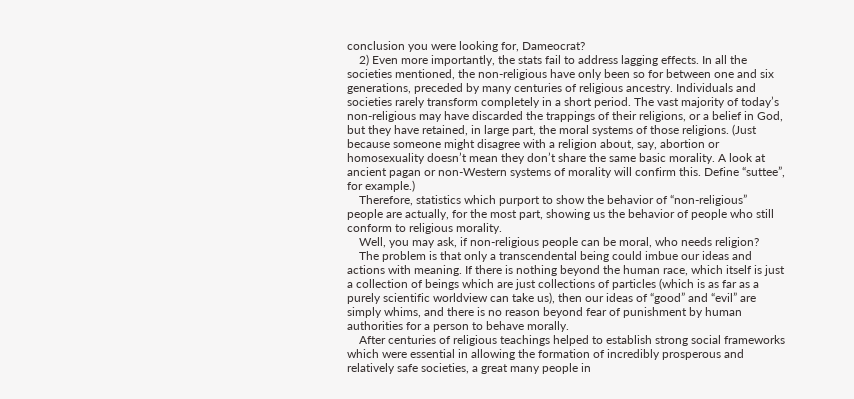conclusion you were looking for, Dameocrat?
    2) Even more importantly, the stats fail to address lagging effects. In all the societies mentioned, the non-religious have only been so for between one and six generations, preceded by many centuries of religious ancestry. Individuals and societies rarely transform completely in a short period. The vast majority of today’s non-religious may have discarded the trappings of their religions, or a belief in God, but they have retained, in large part, the moral systems of those religions. (Just because someone might disagree with a religion about, say, abortion or homosexuality doesn’t mean they don’t share the same basic morality. A look at ancient pagan or non-Western systems of morality will confirm this. Define “suttee”, for example.)
    Therefore, statistics which purport to show the behavior of “non-religious” people are actually, for the most part, showing us the behavior of people who still conform to religious morality.
    Well, you may ask, if non-religious people can be moral, who needs religion?
    The problem is that only a transcendental being could imbue our ideas and actions with meaning. If there is nothing beyond the human race, which itself is just a collection of beings which are just collections of particles (which is as far as a purely scientific worldview can take us), then our ideas of “good” and “evil” are simply whims, and there is no reason beyond fear of punishment by human authorities for a person to behave morally.
    After centuries of religious teachings helped to establish strong social frameworks which were essential in allowing the formation of incredibly prosperous and relatively safe societies, a great many people in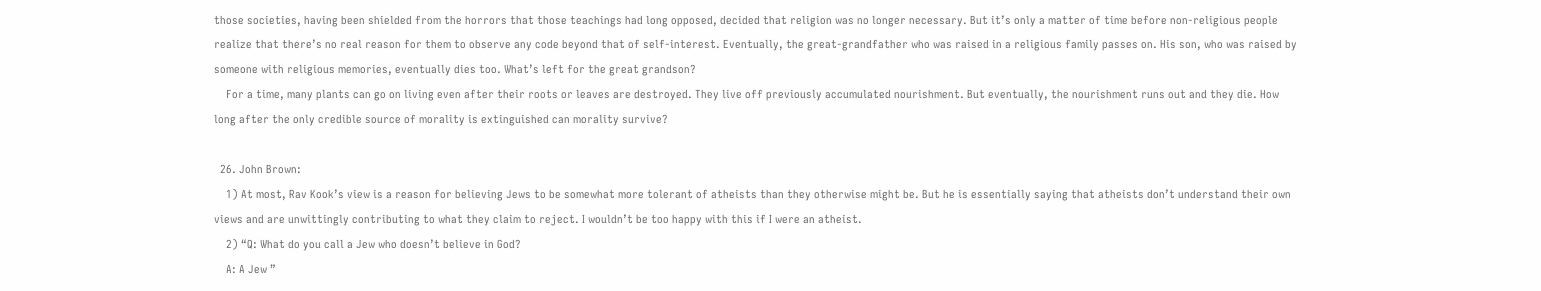those societies, having been shielded from the horrors that those teachings had long opposed, decided that religion was no longer necessary. But it’s only a matter of time before non-religious people realize that there’s no real reason for them to observe any code beyond that of self-interest. Eventually, the great-grandfather who was raised in a religious family passes on. His son, who was raised by someone with religious memories, eventually dies too. What’s left for the great grandson?
    For a time, many plants can go on living even after their roots or leaves are destroyed. They live off previously accumulated nourishment. But eventually, the nourishment runs out and they die. How long after the only credible source of morality is extinguished can morality survive?

  26. John Brown:
    1) At most, Rav Kook’s view is a reason for believing Jews to be somewhat more tolerant of atheists than they otherwise might be. But he is essentially saying that atheists don’t understand their own views and are unwittingly contributing to what they claim to reject. I wouldn’t be too happy with this if I were an atheist.
    2) “Q: What do you call a Jew who doesn’t believe in God?
    A: A Jew ”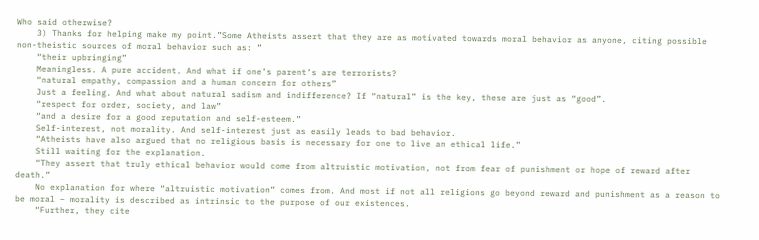Who said otherwise?
    3) Thanks for helping make my point.”Some Atheists assert that they are as motivated towards moral behavior as anyone, citing possible non-theistic sources of moral behavior such as: ”
    “their upbringing”
    Meaningless. A pure accident. And what if one’s parent’s are terrorists?
    “natural empathy, compassion and a human concern for others”
    Just a feeling. And what about natural sadism and indifference? If “natural” is the key, these are just as “good”.
    “respect for order, society, and law”
    “and a desire for a good reputation and self-esteem.”
    Self-interest, not morality. And self-interest just as easily leads to bad behavior.
    “Atheists have also argued that no religious basis is necessary for one to live an ethical life.”
    Still waiting for the explanation.
    “They assert that truly ethical behavior would come from altruistic motivation, not from fear of punishment or hope of reward after death.”
    No explanation for where “altruistic motivation” comes from. And most if not all religions go beyond reward and punishment as a reason to be moral – morality is described as intrinsic to the purpose of our existences.
    “Further, they cite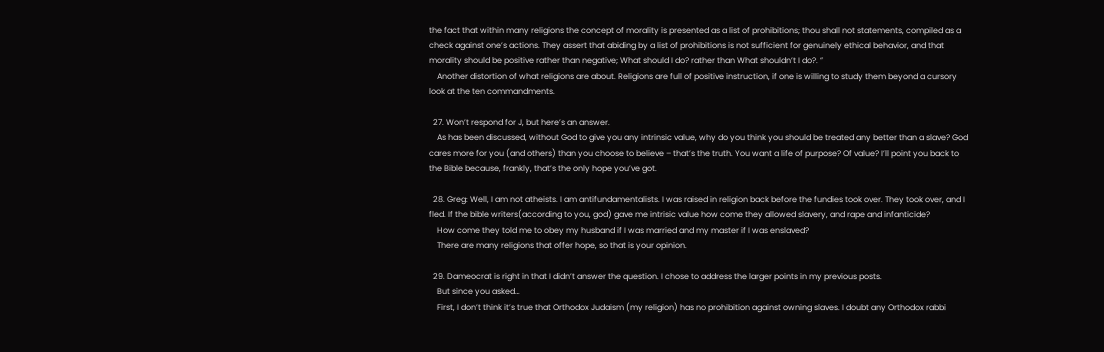the fact that within many religions the concept of morality is presented as a list of prohibitions; thou shall not statements, compiled as a check against one’s actions. They assert that abiding by a list of prohibitions is not sufficient for genuinely ethical behavior, and that morality should be positive rather than negative; What should I do? rather than What shouldn’t I do?. ”
    Another distortion of what religions are about. Religions are full of positive instruction, if one is willing to study them beyond a cursory look at the ten commandments.

  27. Won’t respond for J, but here’s an answer.
    As has been discussed, without God to give you any intrinsic value, why do you think you should be treated any better than a slave? God cares more for you (and others) than you choose to believe – that’s the truth. You want a life of purpose? Of value? I’ll point you back to the Bible because, frankly, that’s the only hope you’ve got.

  28. Greg: Well, I am not atheists. I am antifundamentalists. I was raised in religion back before the fundies took over. They took over, and I fled. If the bible writers(according to you, god) gave me intrisic value how come they allowed slavery, and rape and infanticide?
    How come they told me to obey my husband if I was married and my master if I was enslaved?
    There are many religions that offer hope, so that is your opinion.

  29. Dameocrat is right in that I didn’t answer the question. I chose to address the larger points in my previous posts.
    But since you asked…
    First, I don’t think it’s true that Orthodox Judaism (my religion) has no prohibition against owning slaves. I doubt any Orthodox rabbi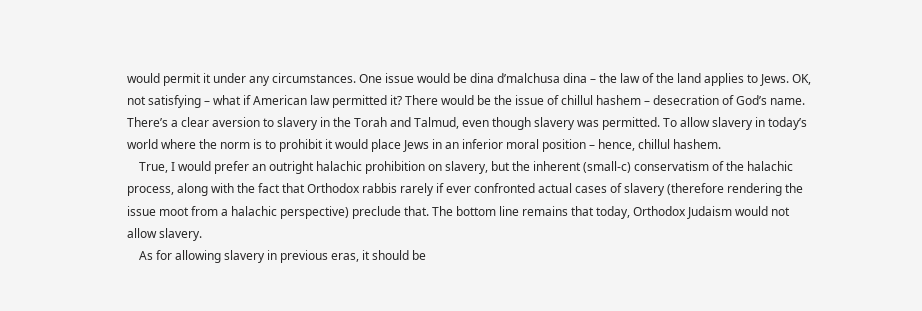would permit it under any circumstances. One issue would be dina d’malchusa dina – the law of the land applies to Jews. OK, not satisfying – what if American law permitted it? There would be the issue of chillul hashem – desecration of God’s name. There’s a clear aversion to slavery in the Torah and Talmud, even though slavery was permitted. To allow slavery in today’s world where the norm is to prohibit it would place Jews in an inferior moral position – hence, chillul hashem.
    True, I would prefer an outright halachic prohibition on slavery, but the inherent (small-c) conservatism of the halachic process, along with the fact that Orthodox rabbis rarely if ever confronted actual cases of slavery (therefore rendering the issue moot from a halachic perspective) preclude that. The bottom line remains that today, Orthodox Judaism would not allow slavery.
    As for allowing slavery in previous eras, it should be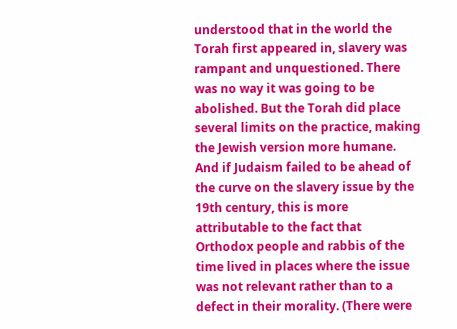understood that in the world the Torah first appeared in, slavery was rampant and unquestioned. There was no way it was going to be abolished. But the Torah did place several limits on the practice, making the Jewish version more humane. And if Judaism failed to be ahead of the curve on the slavery issue by the 19th century, this is more attributable to the fact that Orthodox people and rabbis of the time lived in places where the issue was not relevant rather than to a defect in their morality. (There were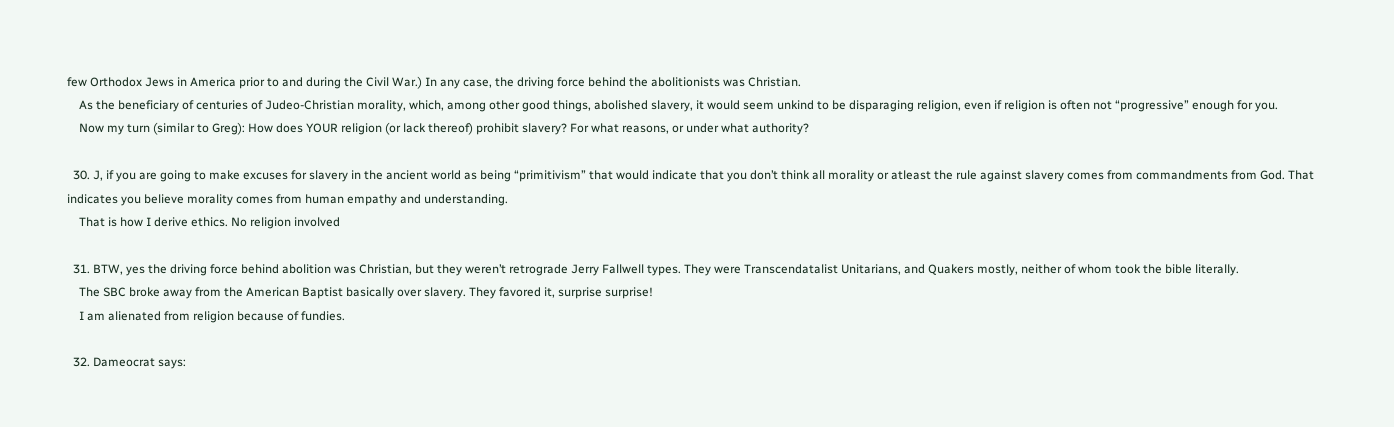few Orthodox Jews in America prior to and during the Civil War.) In any case, the driving force behind the abolitionists was Christian.
    As the beneficiary of centuries of Judeo-Christian morality, which, among other good things, abolished slavery, it would seem unkind to be disparaging religion, even if religion is often not “progressive” enough for you.
    Now my turn (similar to Greg): How does YOUR religion (or lack thereof) prohibit slavery? For what reasons, or under what authority?

  30. J, if you are going to make excuses for slavery in the ancient world as being “primitivism” that would indicate that you don’t think all morality or atleast the rule against slavery comes from commandments from God. That indicates you believe morality comes from human empathy and understanding.
    That is how I derive ethics. No religion involved

  31. BTW, yes the driving force behind abolition was Christian, but they weren’t retrograde Jerry Fallwell types. They were Transcendatalist Unitarians, and Quakers mostly, neither of whom took the bible literally.
    The SBC broke away from the American Baptist basically over slavery. They favored it, surprise surprise!
    I am alienated from religion because of fundies.

  32. Dameocrat says: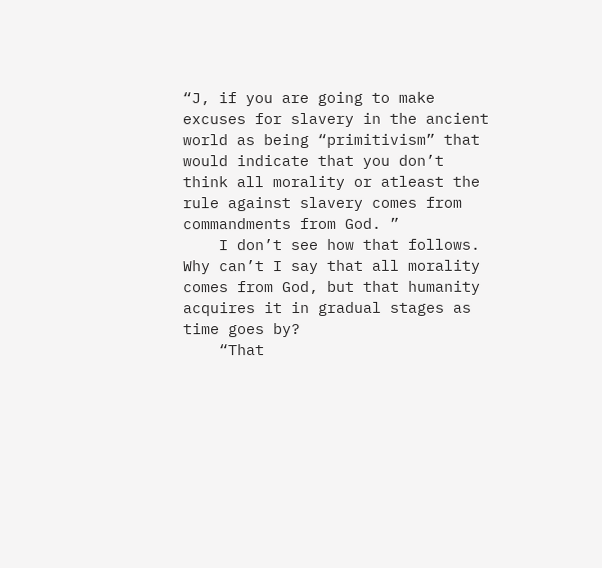“J, if you are going to make excuses for slavery in the ancient world as being “primitivism” that would indicate that you don’t think all morality or atleast the rule against slavery comes from commandments from God. ”
    I don’t see how that follows. Why can’t I say that all morality comes from God, but that humanity acquires it in gradual stages as time goes by?
    “That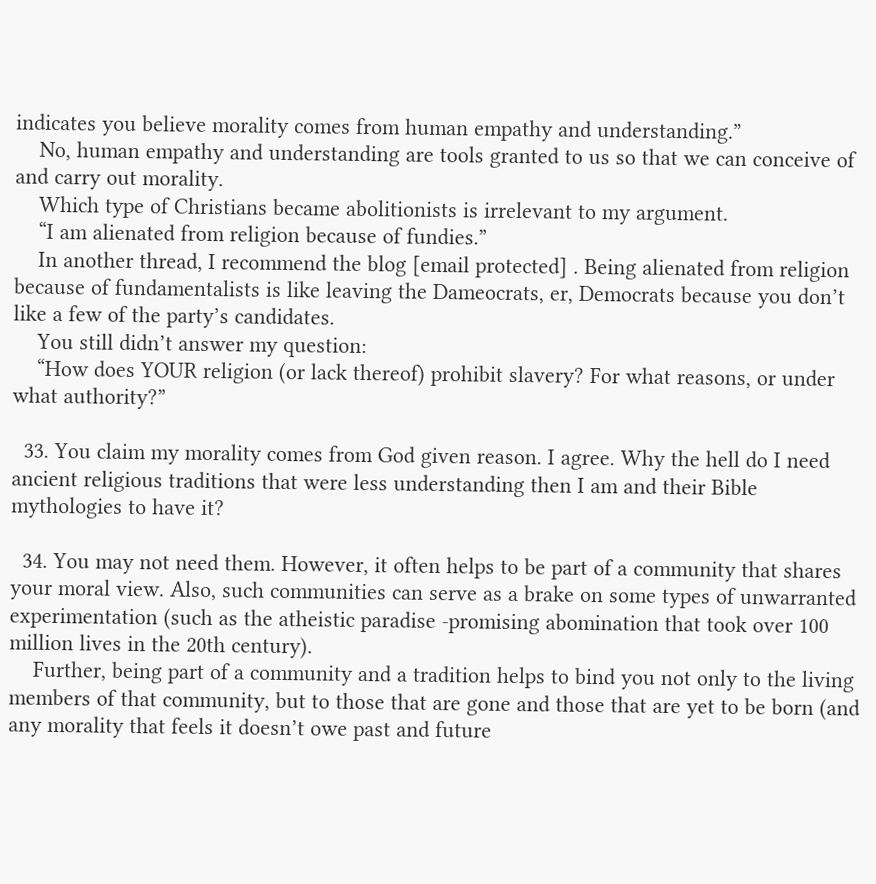indicates you believe morality comes from human empathy and understanding.”
    No, human empathy and understanding are tools granted to us so that we can conceive of and carry out morality.
    Which type of Christians became abolitionists is irrelevant to my argument.
    “I am alienated from religion because of fundies.”
    In another thread, I recommend the blog [email protected] . Being alienated from religion because of fundamentalists is like leaving the Dameocrats, er, Democrats because you don’t like a few of the party’s candidates.
    You still didn’t answer my question:
    “How does YOUR religion (or lack thereof) prohibit slavery? For what reasons, or under what authority?”

  33. You claim my morality comes from God given reason. I agree. Why the hell do I need ancient religious traditions that were less understanding then I am and their Bible mythologies to have it?

  34. You may not need them. However, it often helps to be part of a community that shares your moral view. Also, such communities can serve as a brake on some types of unwarranted experimentation (such as the atheistic paradise -promising abomination that took over 100 million lives in the 20th century).
    Further, being part of a community and a tradition helps to bind you not only to the living members of that community, but to those that are gone and those that are yet to be born (and any morality that feels it doesn’t owe past and future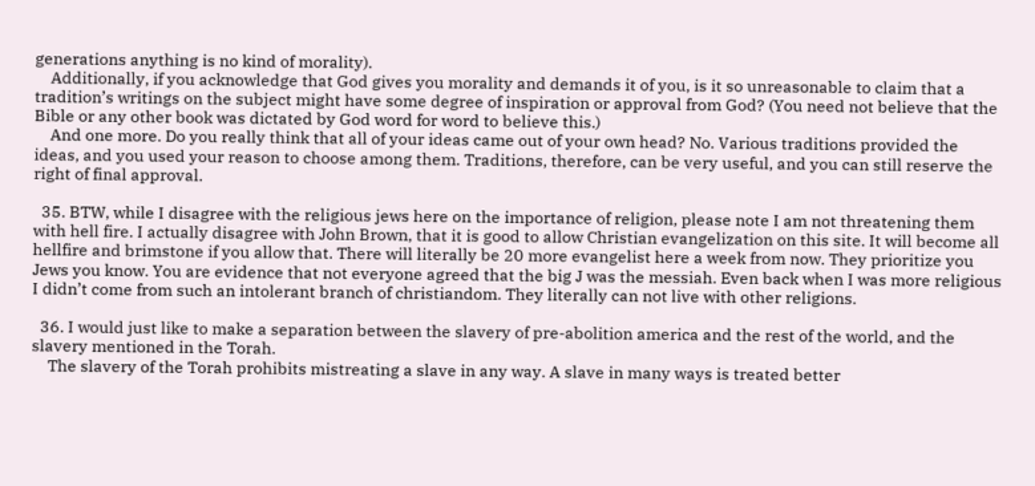generations anything is no kind of morality).
    Additionally, if you acknowledge that God gives you morality and demands it of you, is it so unreasonable to claim that a tradition’s writings on the subject might have some degree of inspiration or approval from God? (You need not believe that the Bible or any other book was dictated by God word for word to believe this.)
    And one more. Do you really think that all of your ideas came out of your own head? No. Various traditions provided the ideas, and you used your reason to choose among them. Traditions, therefore, can be very useful, and you can still reserve the right of final approval.

  35. BTW, while I disagree with the religious jews here on the importance of religion, please note I am not threatening them with hell fire. I actually disagree with John Brown, that it is good to allow Christian evangelization on this site. It will become all hellfire and brimstone if you allow that. There will literally be 20 more evangelist here a week from now. They prioritize you Jews you know. You are evidence that not everyone agreed that the big J was the messiah. Even back when I was more religious I didn’t come from such an intolerant branch of christiandom. They literally can not live with other religions.

  36. I would just like to make a separation between the slavery of pre-abolition america and the rest of the world, and the slavery mentioned in the Torah.
    The slavery of the Torah prohibits mistreating a slave in any way. A slave in many ways is treated better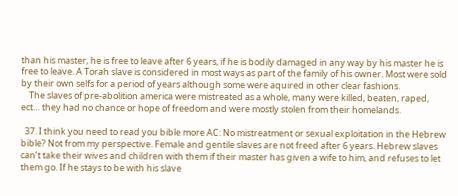than his master, he is free to leave after 6 years, if he is bodily damaged in any way by his master he is free to leave. A Torah slave is considered in most ways as part of the family of his owner. Most were sold by their own selfs for a period of years although some were aquired in other clear fashions.
    The slaves of pre-abolition america were mistreated as a whole, many were killed, beaten, raped, ect… they had no chance or hope of freedom and were mostly stolen from their homelands.

  37. I think you need to read you bible more AC: No mistreatment or sexual exploitation in the Hebrew bible? Not from my perspective. Female and gentile slaves are not freed after 6 years. Hebrew slaves can’t take their wives and children with them if their master has given a wife to him, and refuses to let them go. If he stays to be with his slave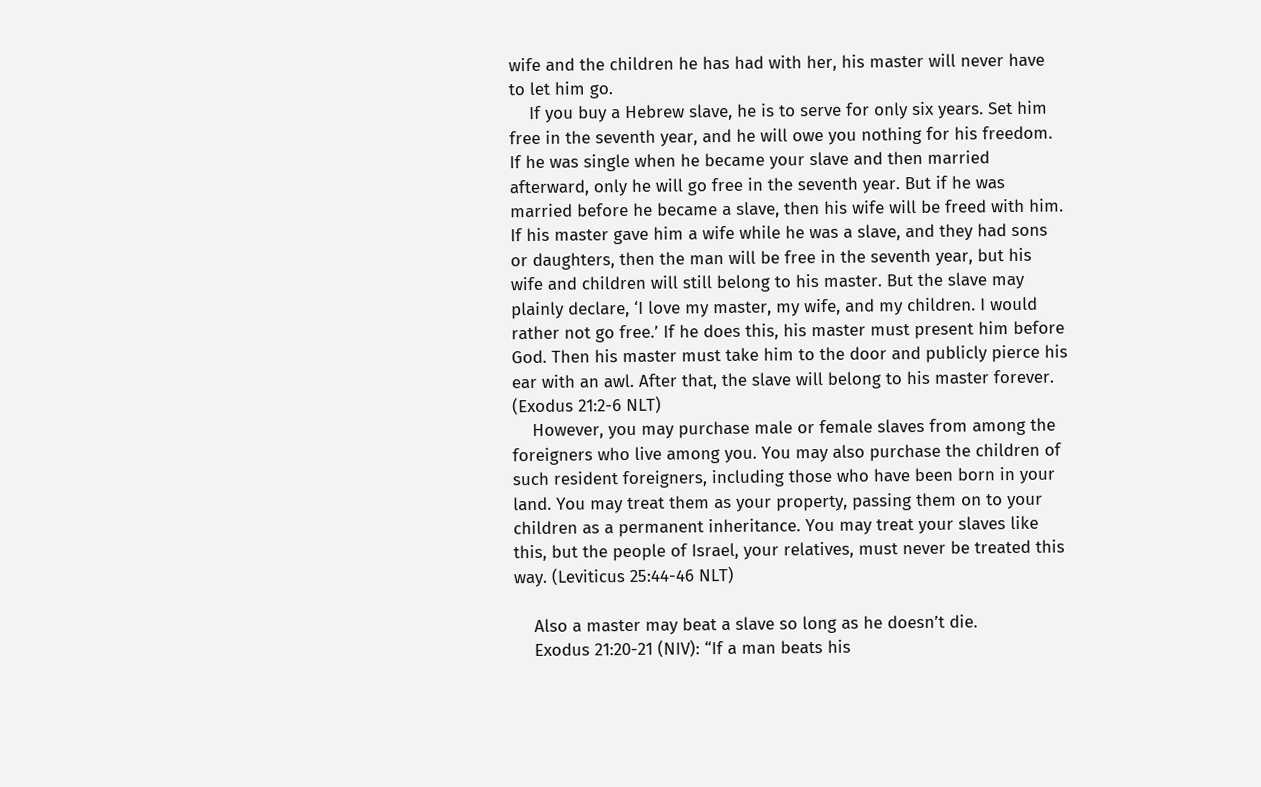wife and the children he has had with her, his master will never have to let him go.
    If you buy a Hebrew slave, he is to serve for only six years. Set him free in the seventh year, and he will owe you nothing for his freedom. If he was single when he became your slave and then married afterward, only he will go free in the seventh year. But if he was married before he became a slave, then his wife will be freed with him. If his master gave him a wife while he was a slave, and they had sons or daughters, then the man will be free in the seventh year, but his wife and children will still belong to his master. But the slave may plainly declare, ‘I love my master, my wife, and my children. I would rather not go free.’ If he does this, his master must present him before God. Then his master must take him to the door and publicly pierce his ear with an awl. After that, the slave will belong to his master forever. (Exodus 21:2-6 NLT)
    However, you may purchase male or female slaves from among the foreigners who live among you. You may also purchase the children of such resident foreigners, including those who have been born in your land. You may treat them as your property, passing them on to your children as a permanent inheritance. You may treat your slaves like this, but the people of Israel, your relatives, must never be treated this way. (Leviticus 25:44-46 NLT)

    Also a master may beat a slave so long as he doesn’t die.
    Exodus 21:20-21 (NIV): “If a man beats his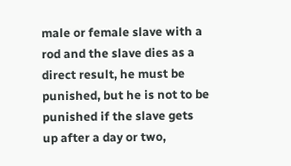male or female slave with a rod and the slave dies as a direct result, he must be punished, but he is not to be punished if the slave gets up after a day or two,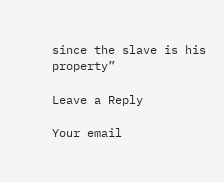since the slave is his property”

Leave a Reply

Your email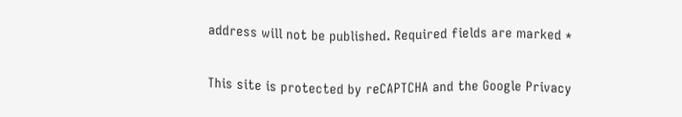address will not be published. Required fields are marked *

This site is protected by reCAPTCHA and the Google Privacy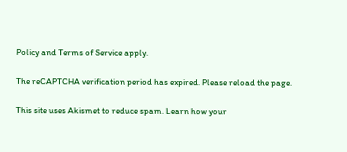Policy and Terms of Service apply.

The reCAPTCHA verification period has expired. Please reload the page.

This site uses Akismet to reduce spam. Learn how your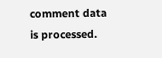comment data is processed.